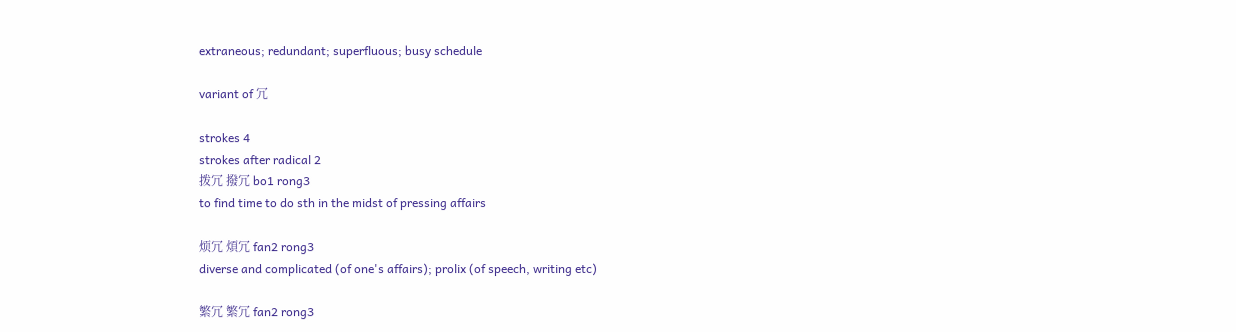extraneous; redundant; superfluous; busy schedule

variant of 冗

strokes 4
strokes after radical 2
拨冗 撥冗 bo1 rong3
to find time to do sth in the midst of pressing affairs

烦冗 煩冗 fan2 rong3
diverse and complicated (of one's affairs); prolix (of speech, writing etc)

繁冗 繁冗 fan2 rong3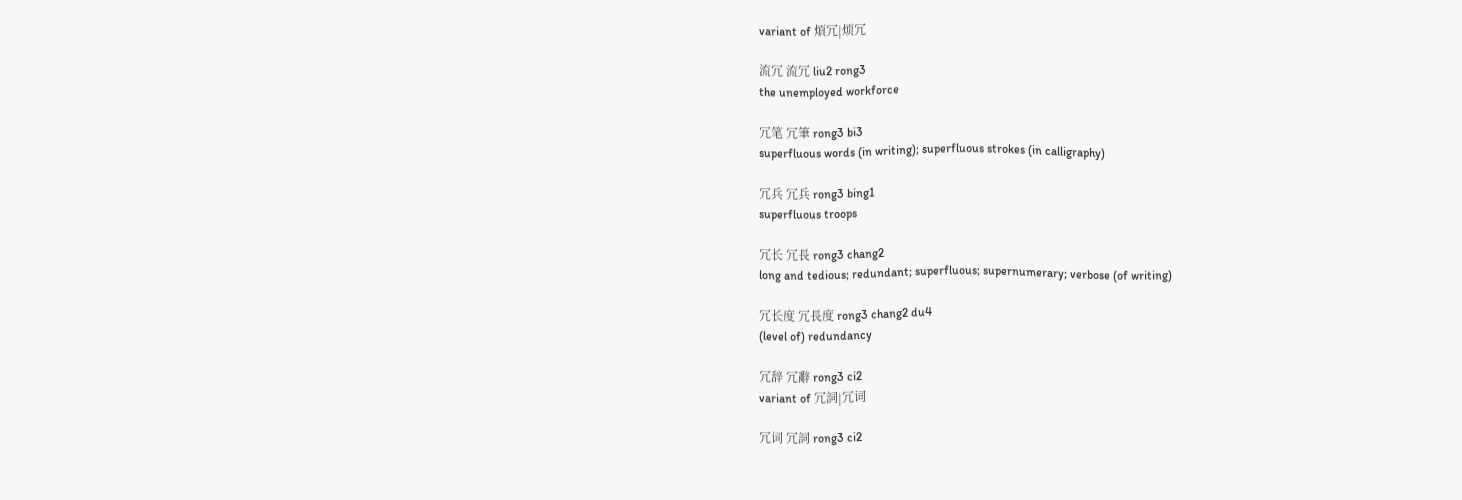variant of 煩冗|烦冗

流冗 流冗 liu2 rong3
the unemployed workforce

冗笔 冗筆 rong3 bi3
superfluous words (in writing); superfluous strokes (in calligraphy)

冗兵 冗兵 rong3 bing1
superfluous troops

冗长 冗長 rong3 chang2
long and tedious; redundant; superfluous; supernumerary; verbose (of writing)

冗长度 冗長度 rong3 chang2 du4
(level of) redundancy

冗辞 冗辭 rong3 ci2
variant of 冗詞|冗词

冗词 冗詞 rong3 ci2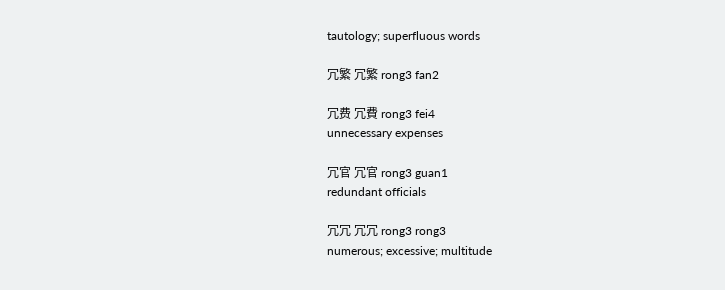tautology; superfluous words

冗繁 冗繁 rong3 fan2

冗费 冗費 rong3 fei4
unnecessary expenses

冗官 冗官 rong3 guan1
redundant officials

冗冗 冗冗 rong3 rong3
numerous; excessive; multitude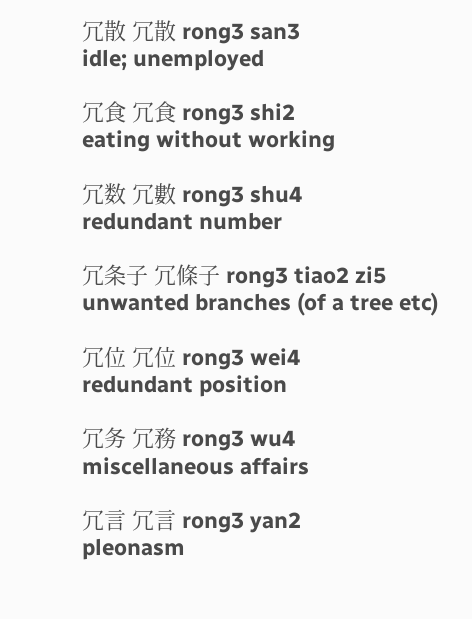冗散 冗散 rong3 san3
idle; unemployed

冗食 冗食 rong3 shi2
eating without working

冗数 冗數 rong3 shu4
redundant number

冗条子 冗條子 rong3 tiao2 zi5
unwanted branches (of a tree etc)

冗位 冗位 rong3 wei4
redundant position

冗务 冗務 rong3 wu4
miscellaneous affairs

冗言 冗言 rong3 yan2
pleonasm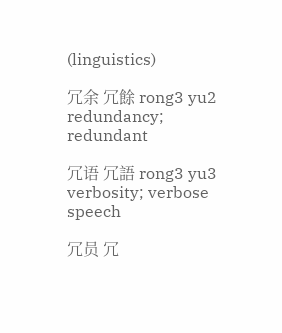(linguistics)

冗余 冗餘 rong3 yu2
redundancy; redundant

冗语 冗語 rong3 yu3
verbosity; verbose speech

冗员 冗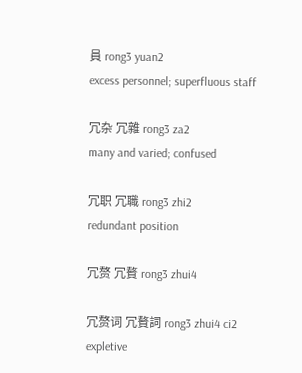員 rong3 yuan2
excess personnel; superfluous staff

冗杂 冗雜 rong3 za2
many and varied; confused

冗职 冗職 rong3 zhi2
redundant position

冗赘 冗贅 rong3 zhui4

冗赘词 冗贅詞 rong3 zhui4 ci2
expletive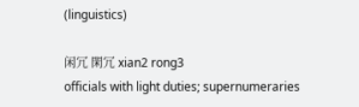(linguistics)

闲冗 閑冗 xian2 rong3
officials with light duties; supernumeraries